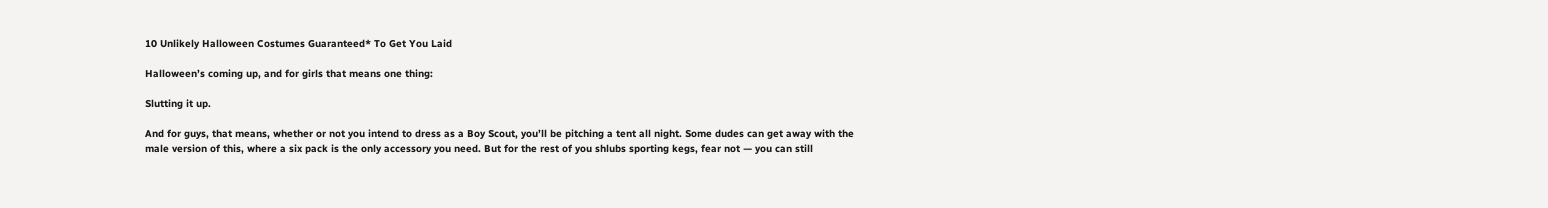10 Unlikely Halloween Costumes Guaranteed* To Get You Laid

Halloween’s coming up, and for girls that means one thing:

Slutting it up.

And for guys, that means, whether or not you intend to dress as a Boy Scout, you’ll be pitching a tent all night. Some dudes can get away with the male version of this, where a six pack is the only accessory you need. But for the rest of you shlubs sporting kegs, fear not — you can still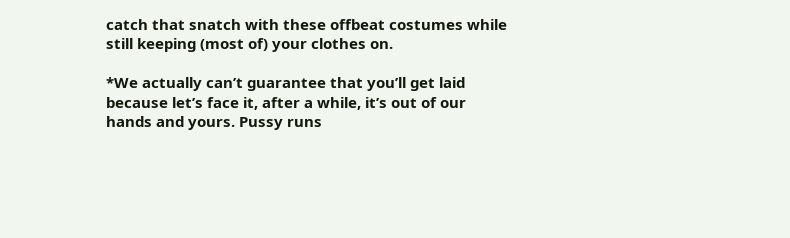catch that snatch with these offbeat costumes while still keeping (most of) your clothes on.

*We actually can’t guarantee that you’ll get laid because let’s face it, after a while, it’s out of our hands and yours. Pussy runs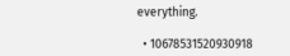everything.

  • 10678531520930918